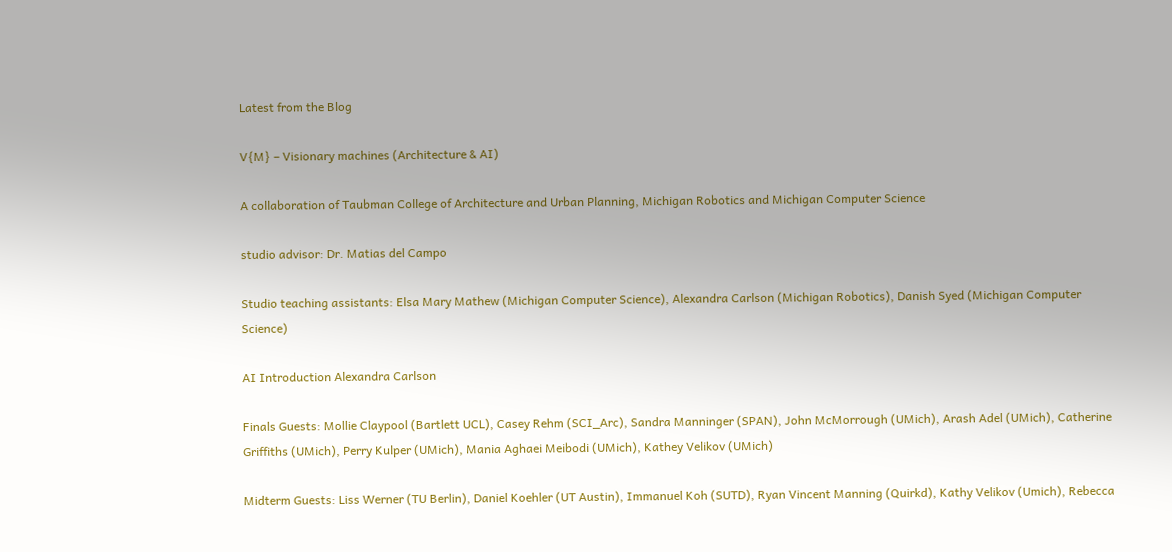Latest from the Blog

V{M} – Visionary machines (Architecture & AI)

A collaboration of Taubman College of Architecture and Urban Planning, Michigan Robotics and Michigan Computer Science

studio advisor: Dr. Matias del Campo

Studio teaching assistants: Elsa Mary Mathew (Michigan Computer Science), Alexandra Carlson (Michigan Robotics), Danish Syed (Michigan Computer Science)

AI Introduction Alexandra Carlson

Finals Guests: Mollie Claypool (Bartlett UCL), Casey Rehm (SCI_Arc), Sandra Manninger (SPAN), John McMorrough (UMich), Arash Adel (UMich), Catherine Griffiths (UMich), Perry Kulper (UMich), Mania Aghaei Meibodi (UMich), Kathey Velikov (UMich)

Midterm Guests: Liss Werner (TU Berlin), Daniel Koehler (UT Austin), Immanuel Koh (SUTD), Ryan Vincent Manning (Quirkd), Kathy Velikov (Umich), Rebecca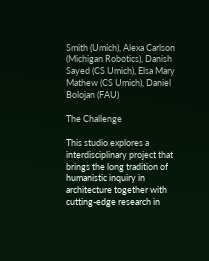Smith (Umich), Alexa Carlson (Michigan Robotics), Danish Sayed (CS Umich), Elsa Mary Mathew (CS Umich), Daniel Bolojan (FAU)

The Challenge

This studio explores a interdisciplinary project that brings the long tradition of humanistic inquiry in architecture together with cutting-edge research in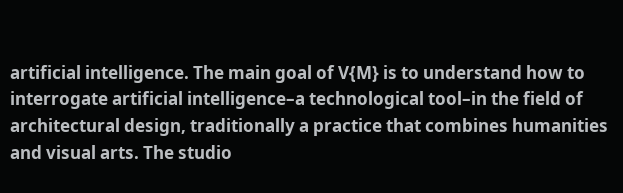artificial intelligence. The main goal of V{M} is to understand how to interrogate artificial intelligence–a technological tool–in the field of architectural design, traditionally a practice that combines humanities and visual arts. The studio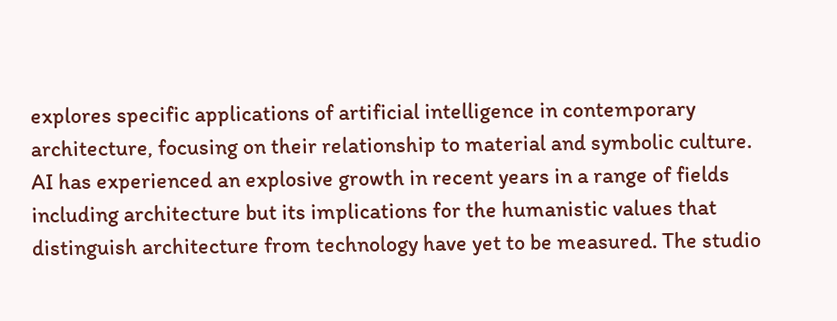explores specific applications of artificial intelligence in contemporary architecture, focusing on their relationship to material and symbolic culture. AI has experienced an explosive growth in recent years in a range of fields including architecture but its implications for the humanistic values that distinguish architecture from technology have yet to be measured. The studio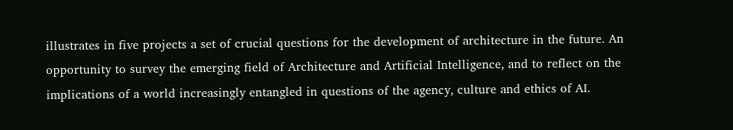illustrates in five projects a set of crucial questions for the development of architecture in the future. An opportunity to survey the emerging field of Architecture and Artificial Intelligence, and to reflect on the implications of a world increasingly entangled in questions of the agency, culture and ethics of AI.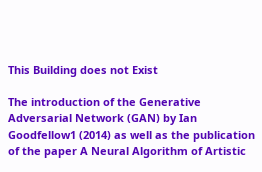This Building does not Exist

The introduction of the Generative Adversarial Network (GAN) by Ian Goodfellow1 (2014) as well as the publication of the paper A Neural Algorithm of Artistic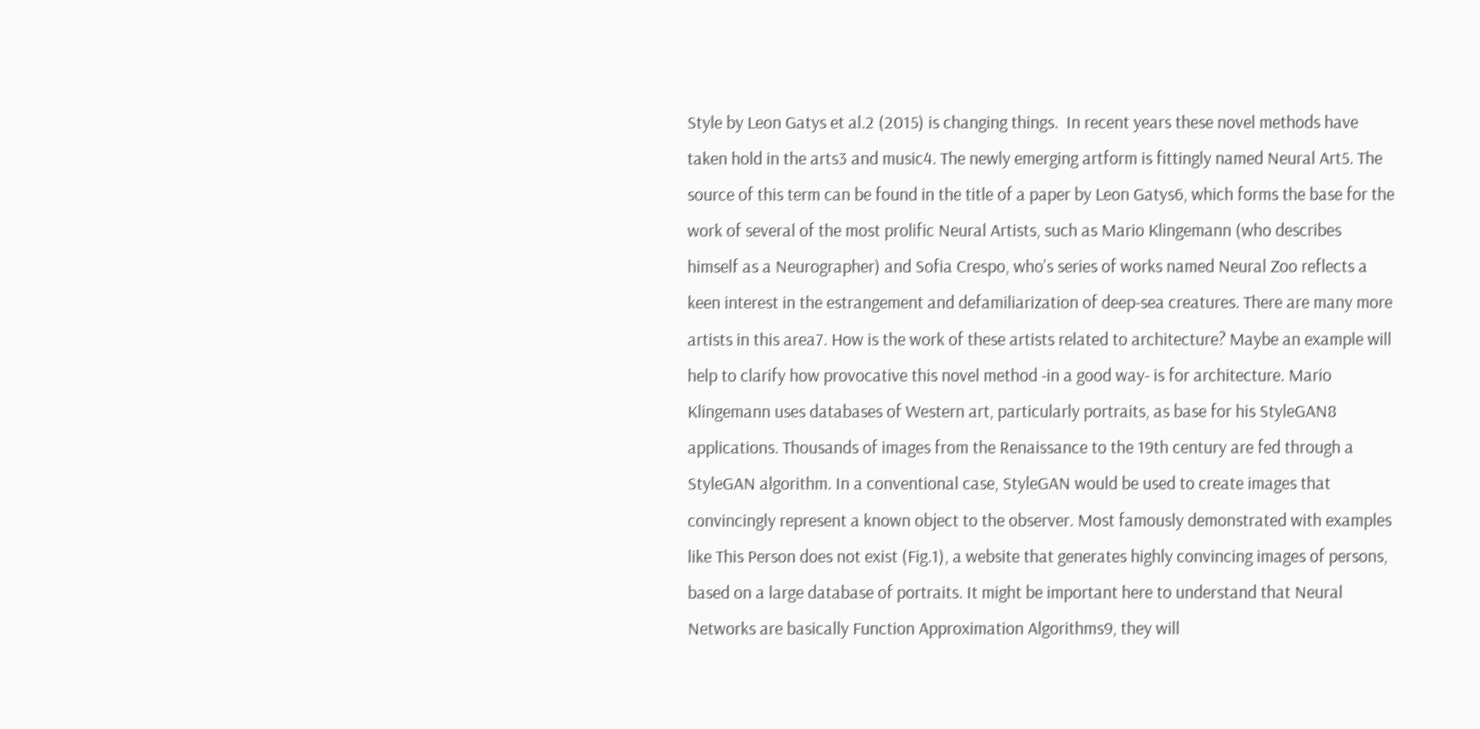Style by Leon Gatys et al.2 (2015) is changing things.  In recent years these novel methods have taken hold in the arts3 and music4. The newly emerging artform is fittingly named Neural Art5. The source of this term can be found in the title of a paper by Leon Gatys6, which forms the base for the work of several of the most prolific Neural Artists, such as Mario Klingemann (who describes himself as a Neurographer) and Sofia Crespo, who’s series of works named Neural Zoo reflects a keen interest in the estrangement and defamiliarization of deep-sea creatures. There are many more artists in this area7. How is the work of these artists related to architecture? Maybe an example will help to clarify how provocative this novel method -in a good way- is for architecture. Mario Klingemann uses databases of Western art, particularly portraits, as base for his StyleGAN8 applications. Thousands of images from the Renaissance to the 19th century are fed through a StyleGAN algorithm. In a conventional case, StyleGAN would be used to create images that convincingly represent a known object to the observer. Most famously demonstrated with examples like This Person does not exist (Fig.1), a website that generates highly convincing images of persons, based on a large database of portraits. It might be important here to understand that Neural Networks are basically Function Approximation Algorithms9, they will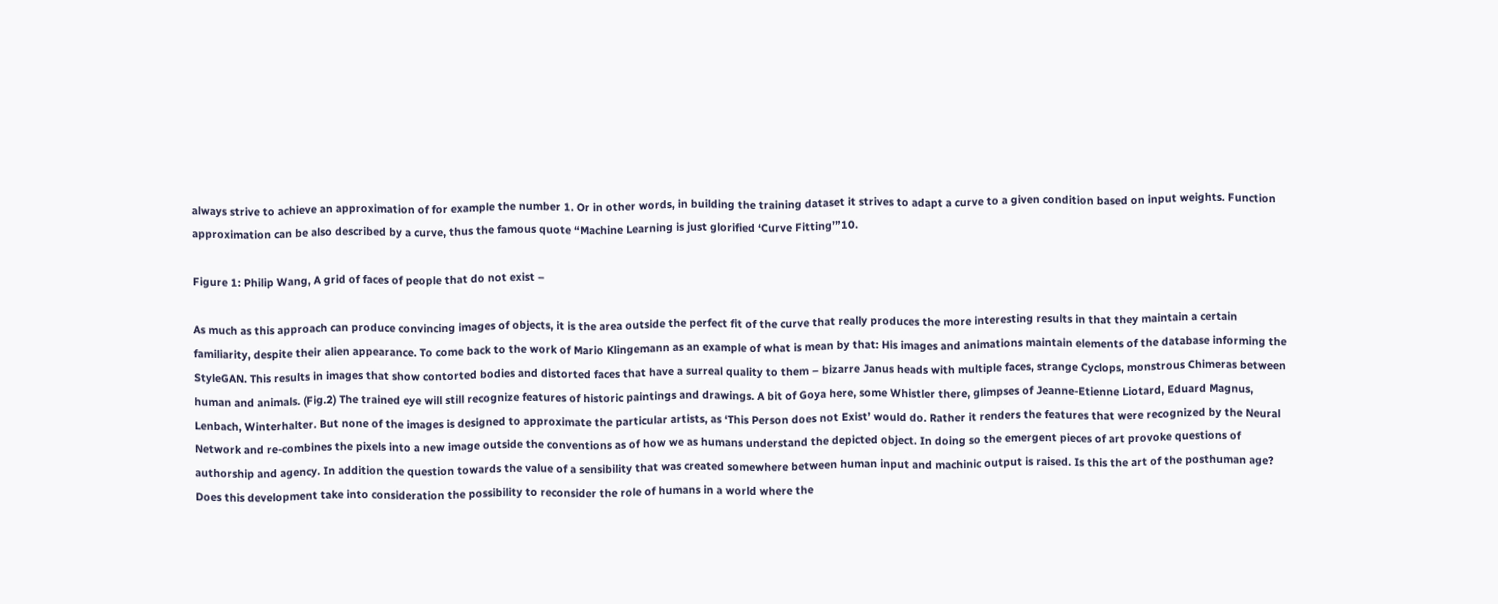always strive to achieve an approximation of for example the number 1. Or in other words, in building the training dataset it strives to adapt a curve to a given condition based on input weights. Function approximation can be also described by a curve, thus the famous quote “Machine Learning is just glorified ‘Curve Fitting’”10.

Figure 1: Philip Wang, A grid of faces of people that do not exist –

As much as this approach can produce convincing images of objects, it is the area outside the perfect fit of the curve that really produces the more interesting results in that they maintain a certain familiarity, despite their alien appearance. To come back to the work of Mario Klingemann as an example of what is mean by that: His images and animations maintain elements of the database informing the StyleGAN. This results in images that show contorted bodies and distorted faces that have a surreal quality to them – bizarre Janus heads with multiple faces, strange Cyclops, monstrous Chimeras between human and animals. (Fig.2) The trained eye will still recognize features of historic paintings and drawings. A bit of Goya here, some Whistler there, glimpses of Jeanne-Etienne Liotard, Eduard Magnus, Lenbach, Winterhalter. But none of the images is designed to approximate the particular artists, as ‘This Person does not Exist’ would do. Rather it renders the features that were recognized by the Neural Network and re-combines the pixels into a new image outside the conventions as of how we as humans understand the depicted object. In doing so the emergent pieces of art provoke questions of authorship and agency. In addition the question towards the value of a sensibility that was created somewhere between human input and machinic output is raised. Is this the art of the posthuman age? Does this development take into consideration the possibility to reconsider the role of humans in a world where the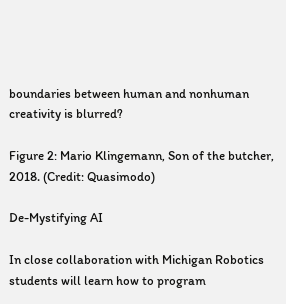boundaries between human and nonhuman creativity is blurred?

Figure 2: Mario Klingemann, Son of the butcher, 2018. (Credit: Quasimodo)

De-Mystifying AI

In close collaboration with Michigan Robotics students will learn how to program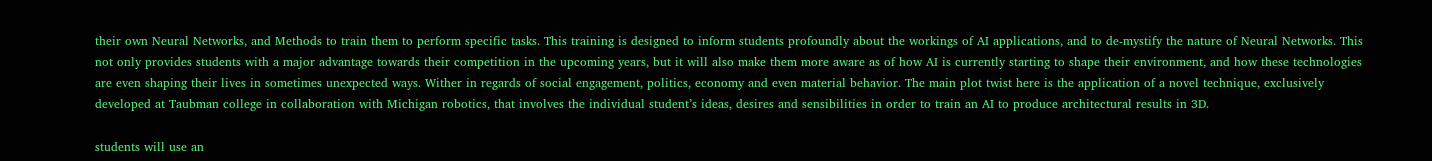their own Neural Networks, and Methods to train them to perform specific tasks. This training is designed to inform students profoundly about the workings of AI applications, and to de-mystify the nature of Neural Networks. This not only provides students with a major advantage towards their competition in the upcoming years, but it will also make them more aware as of how AI is currently starting to shape their environment, and how these technologies are even shaping their lives in sometimes unexpected ways. Wither in regards of social engagement, politics, economy and even material behavior. The main plot twist here is the application of a novel technique, exclusively developed at Taubman college in collaboration with Michigan robotics, that involves the individual student’s ideas, desires and sensibilities in order to train an AI to produce architectural results in 3D.

students will use an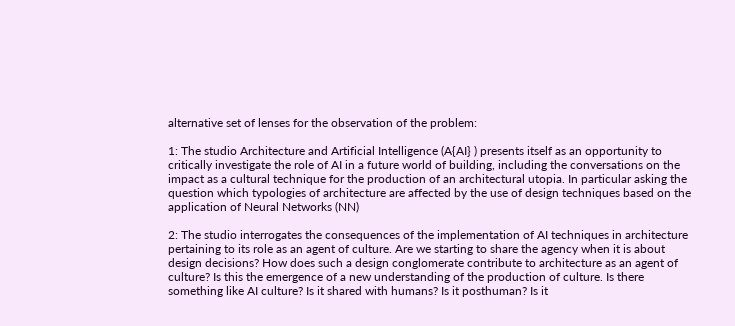alternative set of lenses for the observation of the problem:

1: The studio Architecture and Artificial Intelligence (A{AI} ) presents itself as an opportunity to critically investigate the role of AI in a future world of building, including the conversations on the impact as a cultural technique for the production of an architectural utopia. In particular asking the question which typologies of architecture are affected by the use of design techniques based on the application of Neural Networks (NN)

2: The studio interrogates the consequences of the implementation of AI techniques in architecture pertaining to its role as an agent of culture. Are we starting to share the agency when it is about design decisions? How does such a design conglomerate contribute to architecture as an agent of culture? Is this the emergence of a new understanding of the production of culture. Is there something like AI culture? Is it shared with humans? Is it posthuman? Is it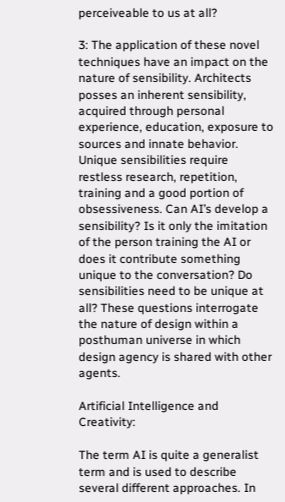perceiveable to us at all?

3: The application of these novel techniques have an impact on the nature of sensibility. Architects posses an inherent sensibility, acquired through personal experience, education, exposure to sources and innate behavior. Unique sensibilities require restless research, repetition, training and a good portion of obsessiveness. Can AI’s develop a sensibility? Is it only the imitation of the person training the AI or does it contribute something unique to the conversation? Do sensibilities need to be unique at all? These questions interrogate the nature of design within a posthuman universe in which design agency is shared with other agents.

Artificial Intelligence and Creativity:

The term AI is quite a generalist term and is used to describe several different approaches. In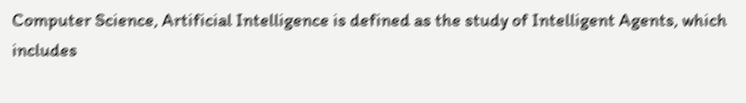Computer Science, Artificial Intelligence is defined as the study of Intelligent Agents, which includes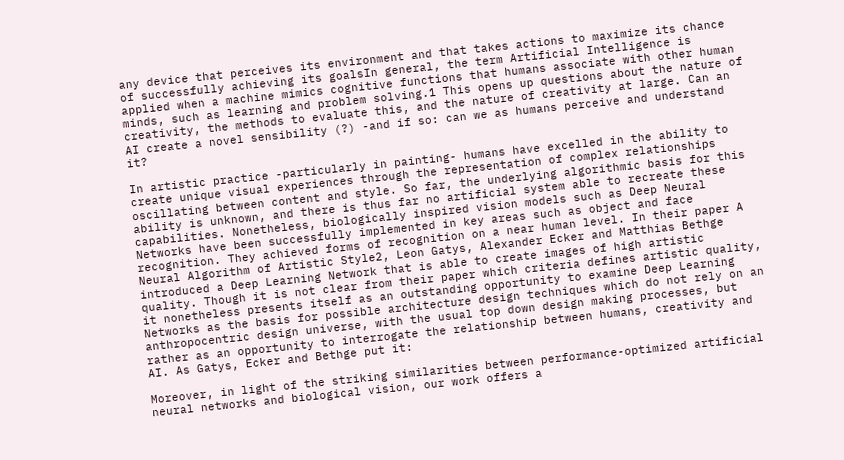any device that perceives its environment and that takes actions to maximize its chance of successfully achieving its goalsIn general, the term Artificial Intelligence is applied when a machine mimics cognitive functions that humans associate with other human minds, such as learning and problem solving.1 This opens up questions about the nature of creativity, the methods to evaluate this, and the nature of creativity at large. Can an AI create a novel sensibility (?) -and if so: can we as humans perceive and understand it?

In artistic practice -particularly in painting- humans have excelled in the ability to create unique visual experiences through the representation of complex relationships oscillating between content and style. So far, the underlying algorithmic basis for this ability is unknown, and there is thus far no artificial system able to recreate these capabilities. Nonetheless, biologically inspired vision models such as Deep Neural Networks have been successfully implemented in key areas such as object and face recognition. They achieved forms of recognition on a near human level. In their paper A Neural Algorithm of Artistic Style2, Leon Gatys, Alexander Ecker and Matthias Bethge introduced a Deep Learning Network that is able to create images of high artistic quality. Though it is not clear from their paper which criteria defines artistic quality, it nonetheless presents itself as an outstanding opportunity to examine Deep Learning Networks as the basis for possible architecture design techniques which do not rely on an anthropocentric design universe, with the usual top down design making processes, but rather as an opportunity to interrogate the relationship between humans, creativity and AI. As Gatys, Ecker and Bethge put it:

Moreover, in light of the striking similarities between performance-optimized artificial neural networks and biological vision, our work offers a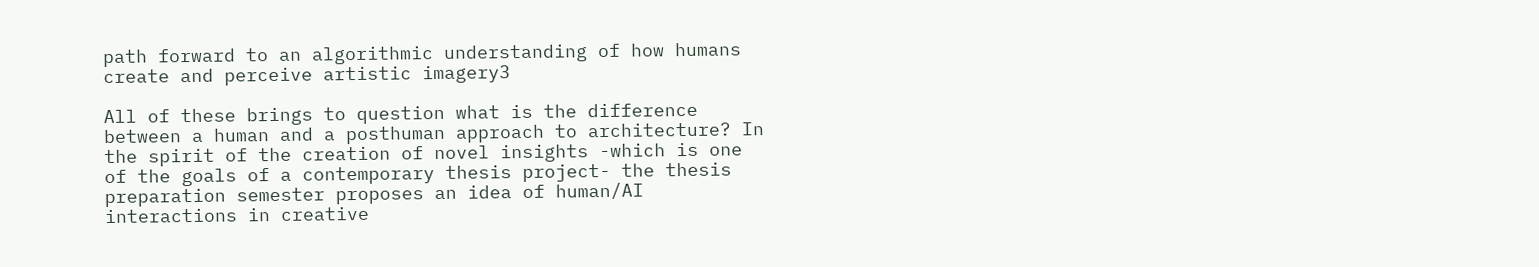path forward to an algorithmic understanding of how humans create and perceive artistic imagery3

All of these brings to question what is the difference between a human and a posthuman approach to architecture? In the spirit of the creation of novel insights -which is one of the goals of a contemporary thesis project- the thesis preparation semester proposes an idea of human/AI interactions in creative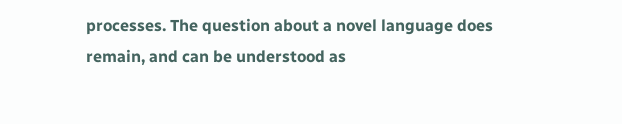processes. The question about a novel language does remain, and can be understood as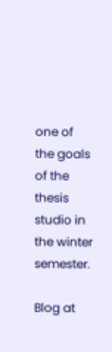one of the goals of the thesis studio in the winter semester.

Blog at